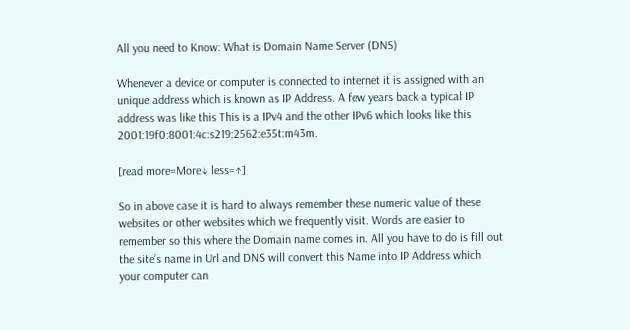All you need to Know: What is Domain Name Server (DNS)

Whenever a device or computer is connected to internet it is assigned with an unique address which is known as IP Address. A few years back a typical IP address was like this This is a IPv4 and the other IPv6 which looks like this 2001:19f0:8001:4c:s219:2562:e35t:m43m.

[read more=More↓ less=↑]

So in above case it is hard to always remember these numeric value of these websites or other websites which we frequently visit. Words are easier to remember so this where the Domain name comes in. All you have to do is fill out the site’s name in Url and DNS will convert this Name into IP Address which your computer can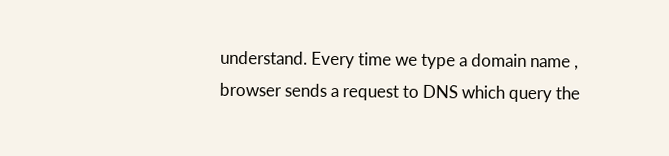understand. Every time we type a domain name , browser sends a request to DNS which query the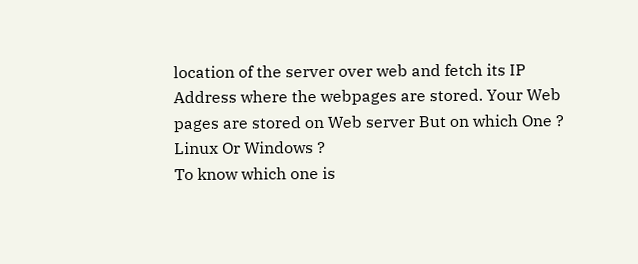location of the server over web and fetch its IP Address where the webpages are stored. Your Web pages are stored on Web server But on which One ? Linux Or Windows ?
To know which one is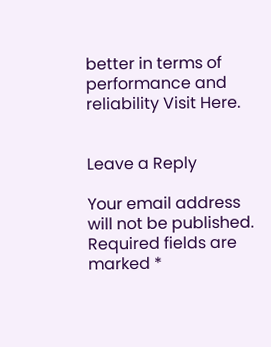better in terms of performance and reliability Visit Here.


Leave a Reply

Your email address will not be published. Required fields are marked *